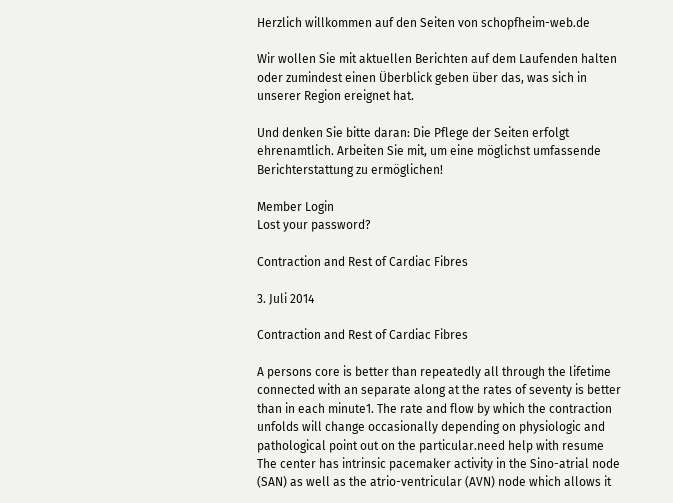Herzlich willkommen auf den Seiten von schopfheim-web.de

Wir wollen Sie mit aktuellen Berichten auf dem Laufenden halten oder zumindest einen Überblick geben über das, was sich in unserer Region ereignet hat.

Und denken Sie bitte daran: Die Pflege der Seiten erfolgt ehrenamtlich. Arbeiten Sie mit, um eine möglichst umfassende Berichterstattung zu ermöglichen!

Member Login
Lost your password?

Contraction and Rest of Cardiac Fibres

3. Juli 2014

Contraction and Rest of Cardiac Fibres

A persons core is better than repeatedly all through the lifetime connected with an separate along at the rates of seventy is better than in each minute1. The rate and flow by which the contraction unfolds will change occasionally depending on physiologic and pathological point out on the particular.need help with resume The center has intrinsic pacemaker activity in the Sino-atrial node (SAN) as well as the atrio-ventricular (AVN) node which allows it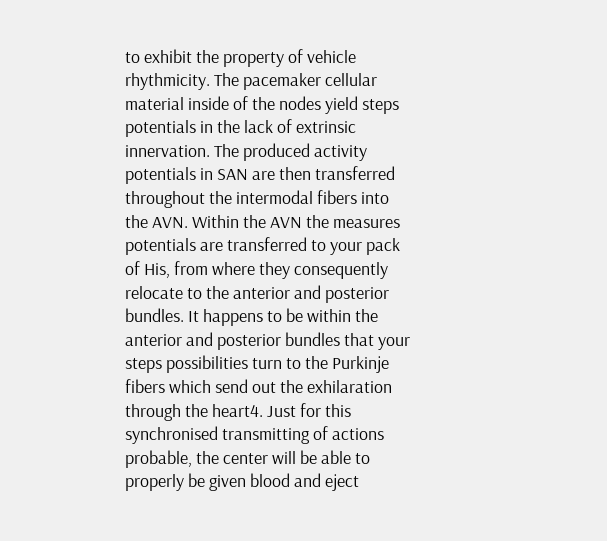to exhibit the property of vehicle rhythmicity. The pacemaker cellular material inside of the nodes yield steps potentials in the lack of extrinsic innervation. The produced activity potentials in SAN are then transferred throughout the intermodal fibers into the AVN. Within the AVN the measures potentials are transferred to your pack of His, from where they consequently relocate to the anterior and posterior bundles. It happens to be within the anterior and posterior bundles that your steps possibilities turn to the Purkinje fibers which send out the exhilaration through the heart4. Just for this synchronised transmitting of actions probable, the center will be able to properly be given blood and eject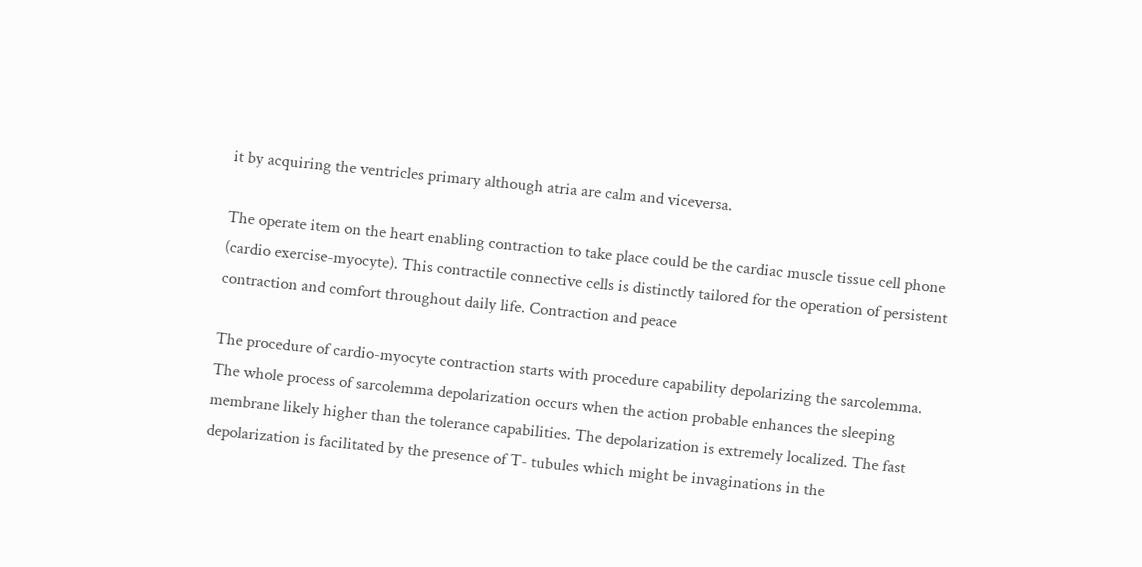it by acquiring the ventricles primary although atria are calm and viceversa.

The operate item on the heart enabling contraction to take place could be the cardiac muscle tissue cell phone (cardio exercise-myocyte). This contractile connective cells is distinctly tailored for the operation of persistent contraction and comfort throughout daily life. Contraction and peace

The procedure of cardio-myocyte contraction starts with procedure capability depolarizing the sarcolemma. The whole process of sarcolemma depolarization occurs when the action probable enhances the sleeping membrane likely higher than the tolerance capabilities. The depolarization is extremely localized. The fast depolarization is facilitated by the presence of T- tubules which might be invaginations in the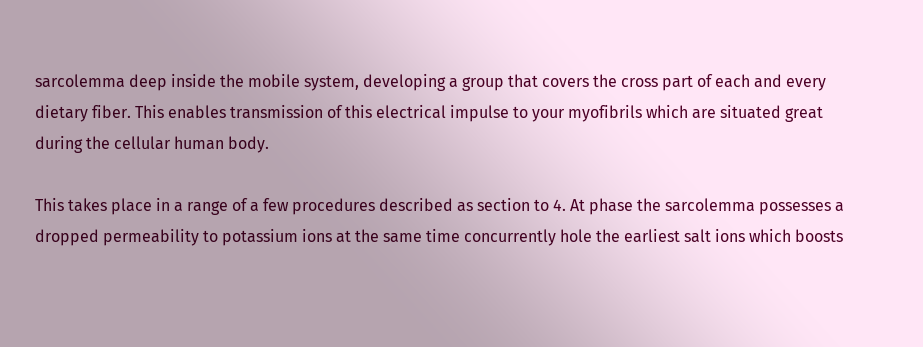sarcolemma deep inside the mobile system, developing a group that covers the cross part of each and every dietary fiber. This enables transmission of this electrical impulse to your myofibrils which are situated great during the cellular human body.

This takes place in a range of a few procedures described as section to 4. At phase the sarcolemma possesses a dropped permeability to potassium ions at the same time concurrently hole the earliest salt ions which boosts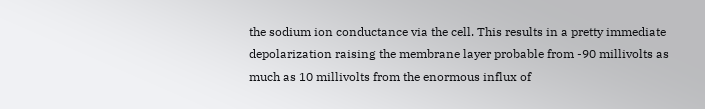the sodium ion conductance via the cell. This results in a pretty immediate depolarization raising the membrane layer probable from -90 millivolts as much as 10 millivolts from the enormous influx of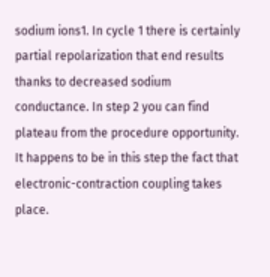sodium ions1. In cycle 1 there is certainly partial repolarization that end results thanks to decreased sodium conductance. In step 2 you can find plateau from the procedure opportunity. It happens to be in this step the fact that electronic-contraction coupling takes place.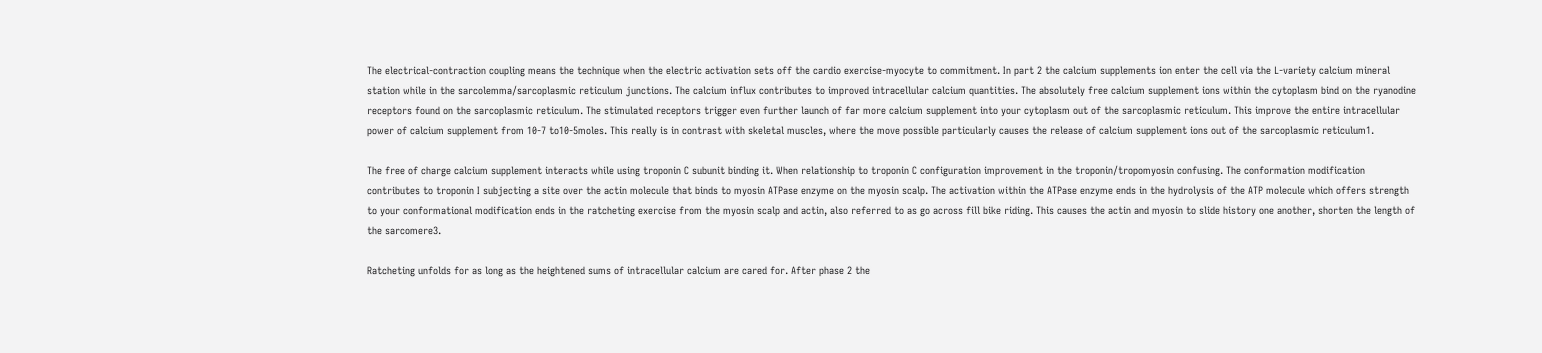The electrical-contraction coupling means the technique when the electric activation sets off the cardio exercise-myocyte to commitment. In part 2 the calcium supplements ion enter the cell via the L-variety calcium mineral station while in the sarcolemma/sarcoplasmic reticulum junctions. The calcium influx contributes to improved intracellular calcium quantities. The absolutely free calcium supplement ions within the cytoplasm bind on the ryanodine receptors found on the sarcoplasmic reticulum. The stimulated receptors trigger even further launch of far more calcium supplement into your cytoplasm out of the sarcoplasmic reticulum. This improve the entire intracellular power of calcium supplement from 10-7 to10-5moles. This really is in contrast with skeletal muscles, where the move possible particularly causes the release of calcium supplement ions out of the sarcoplasmic reticulum1.

The free of charge calcium supplement interacts while using troponin C subunit binding it. When relationship to troponin C configuration improvement in the troponin/tropomyosin confusing. The conformation modification contributes to troponin I subjecting a site over the actin molecule that binds to myosin ATPase enzyme on the myosin scalp. The activation within the ATPase enzyme ends in the hydrolysis of the ATP molecule which offers strength to your conformational modification ends in the ratcheting exercise from the myosin scalp and actin, also referred to as go across fill bike riding. This causes the actin and myosin to slide history one another, shorten the length of the sarcomere3.

Ratcheting unfolds for as long as the heightened sums of intracellular calcium are cared for. After phase 2 the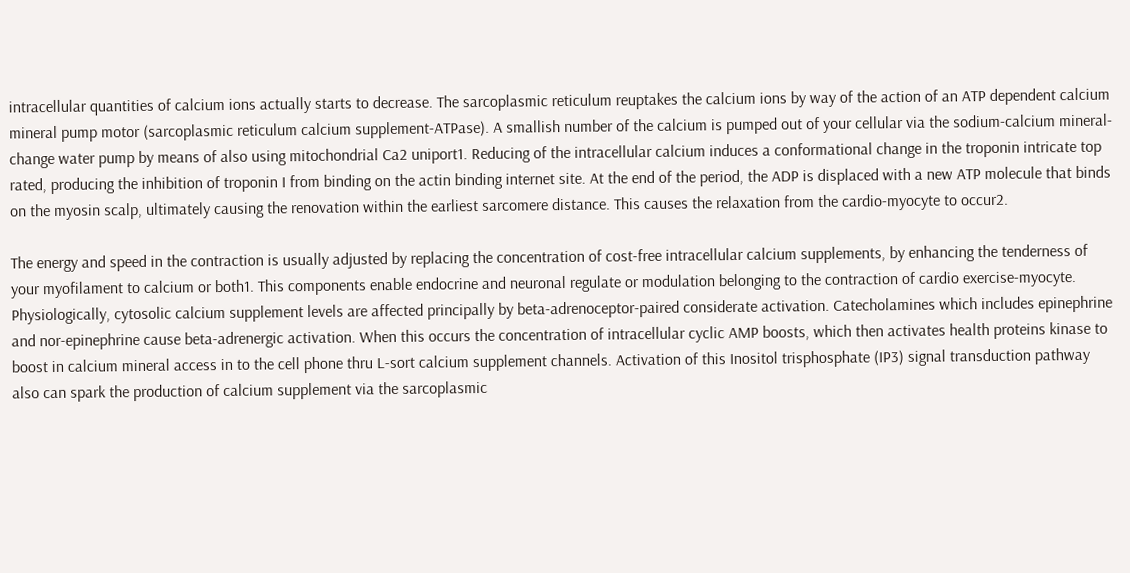intracellular quantities of calcium ions actually starts to decrease. The sarcoplasmic reticulum reuptakes the calcium ions by way of the action of an ATP dependent calcium mineral pump motor (sarcoplasmic reticulum calcium supplement-ATPase). A smallish number of the calcium is pumped out of your cellular via the sodium-calcium mineral-change water pump by means of also using mitochondrial Ca2 uniport1. Reducing of the intracellular calcium induces a conformational change in the troponin intricate top rated, producing the inhibition of troponin I from binding on the actin binding internet site. At the end of the period, the ADP is displaced with a new ATP molecule that binds on the myosin scalp, ultimately causing the renovation within the earliest sarcomere distance. This causes the relaxation from the cardio-myocyte to occur2.

The energy and speed in the contraction is usually adjusted by replacing the concentration of cost-free intracellular calcium supplements, by enhancing the tenderness of your myofilament to calcium or both1. This components enable endocrine and neuronal regulate or modulation belonging to the contraction of cardio exercise-myocyte. Physiologically, cytosolic calcium supplement levels are affected principally by beta-adrenoceptor-paired considerate activation. Catecholamines which includes epinephrine and nor-epinephrine cause beta-adrenergic activation. When this occurs the concentration of intracellular cyclic AMP boosts, which then activates health proteins kinase to boost in calcium mineral access in to the cell phone thru L-sort calcium supplement channels. Activation of this Inositol trisphosphate (IP3) signal transduction pathway also can spark the production of calcium supplement via the sarcoplasmic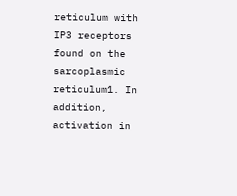reticulum with IP3 receptors found on the sarcoplasmic reticulum1. In addition, activation in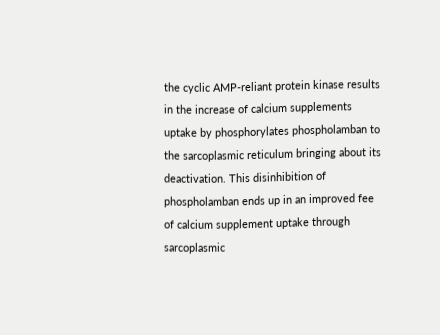the cyclic AMP-reliant protein kinase results in the increase of calcium supplements uptake by phosphorylates phospholamban to the sarcoplasmic reticulum bringing about its deactivation. This disinhibition of phospholamban ends up in an improved fee of calcium supplement uptake through sarcoplasmic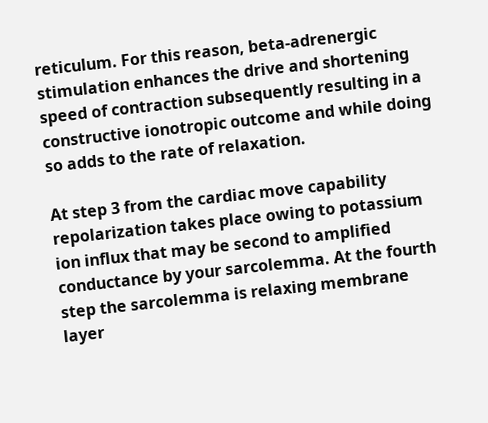reticulum. For this reason, beta-adrenergic stimulation enhances the drive and shortening speed of contraction subsequently resulting in a constructive ionotropic outcome and while doing so adds to the rate of relaxation.

At step 3 from the cardiac move capability repolarization takes place owing to potassium ion influx that may be second to amplified conductance by your sarcolemma. At the fourth step the sarcolemma is relaxing membrane layer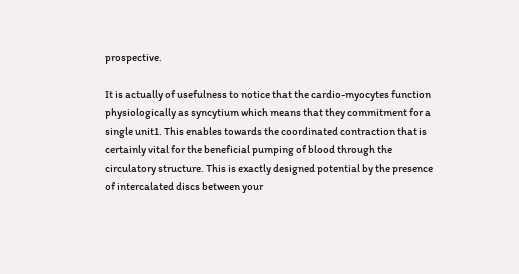prospective.

It is actually of usefulness to notice that the cardio-myocytes function physiologically as syncytium which means that they commitment for a single unit1. This enables towards the coordinated contraction that is certainly vital for the beneficial pumping of blood through the circulatory structure. This is exactly designed potential by the presence of intercalated discs between your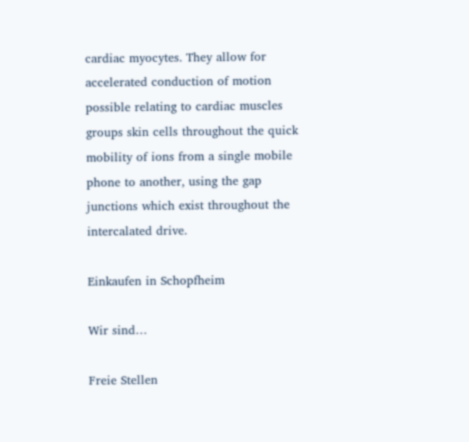cardiac myocytes. They allow for accelerated conduction of motion possible relating to cardiac muscles groups skin cells throughout the quick mobility of ions from a single mobile phone to another, using the gap junctions which exist throughout the intercalated drive.

Einkaufen in Schopfheim

Wir sind…

Freie Stellen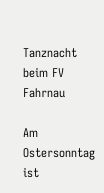Tanznacht beim FV Fahrnau

Am Ostersonntag ist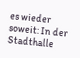es wieder soweit: In der Stadthalle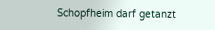Schopfheim darf getanzt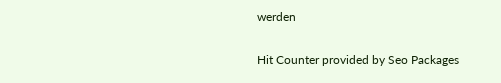werden

Hit Counter provided by Seo Packages